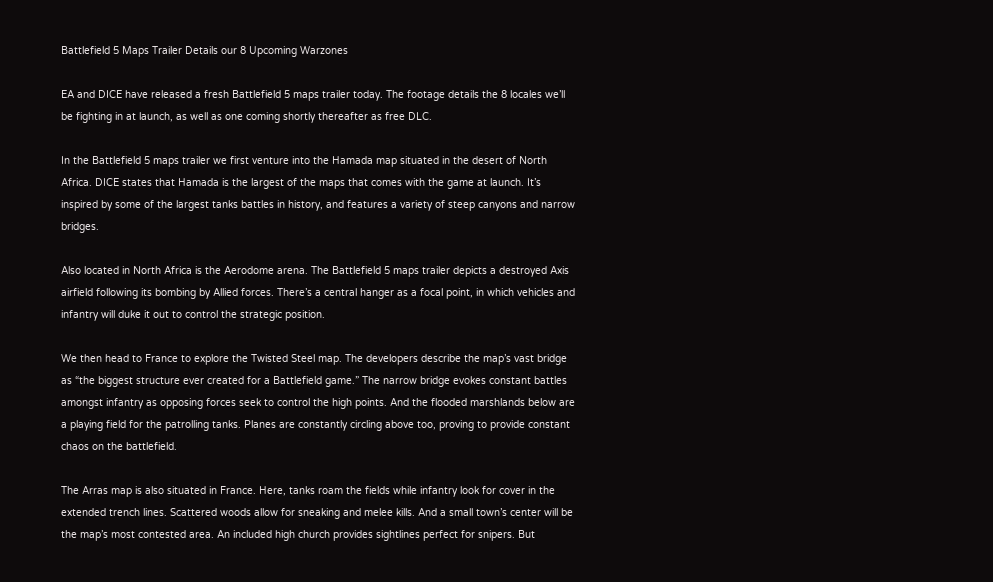Battlefield 5 Maps Trailer Details our 8 Upcoming Warzones

EA and DICE have released a fresh Battlefield 5 maps trailer today. The footage details the 8 locales we’ll be fighting in at launch, as well as one coming shortly thereafter as free DLC.

In the Battlefield 5 maps trailer we first venture into the Hamada map situated in the desert of North Africa. DICE states that Hamada is the largest of the maps that comes with the game at launch. It’s inspired by some of the largest tanks battles in history, and features a variety of steep canyons and narrow bridges.

Also located in North Africa is the Aerodome arena. The Battlefield 5 maps trailer depicts a destroyed Axis airfield following its bombing by Allied forces. There’s a central hanger as a focal point, in which vehicles and infantry will duke it out to control the strategic position.

We then head to France to explore the Twisted Steel map. The developers describe the map’s vast bridge as “the biggest structure ever created for a Battlefield game.” The narrow bridge evokes constant battles amongst infantry as opposing forces seek to control the high points. And the flooded marshlands below are a playing field for the patrolling tanks. Planes are constantly circling above too, proving to provide constant chaos on the battlefield.

The Arras map is also situated in France. Here, tanks roam the fields while infantry look for cover in the extended trench lines. Scattered woods allow for sneaking and melee kills. And a small town’s center will be the map’s most contested area. An included high church provides sightlines perfect for snipers. But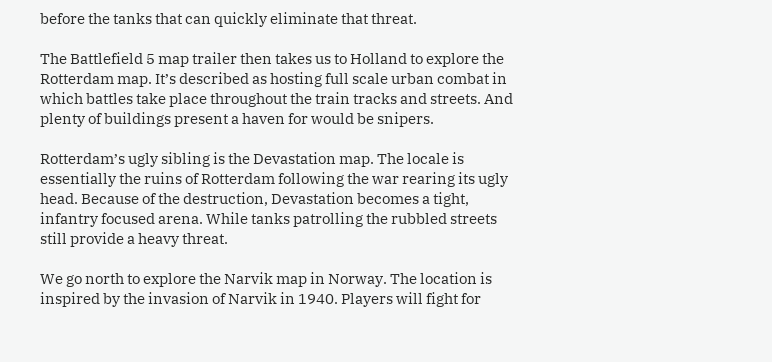before the tanks that can quickly eliminate that threat.

The Battlefield 5 map trailer then takes us to Holland to explore the Rotterdam map. It’s described as hosting full scale urban combat in which battles take place throughout the train tracks and streets. And plenty of buildings present a haven for would be snipers.

Rotterdam’s ugly sibling is the Devastation map. The locale is essentially the ruins of Rotterdam following the war rearing its ugly head. Because of the destruction, Devastation becomes a tight, infantry focused arena. While tanks patrolling the rubbled streets still provide a heavy threat.

We go north to explore the Narvik map in Norway. The location is inspired by the invasion of Narvik in 1940. Players will fight for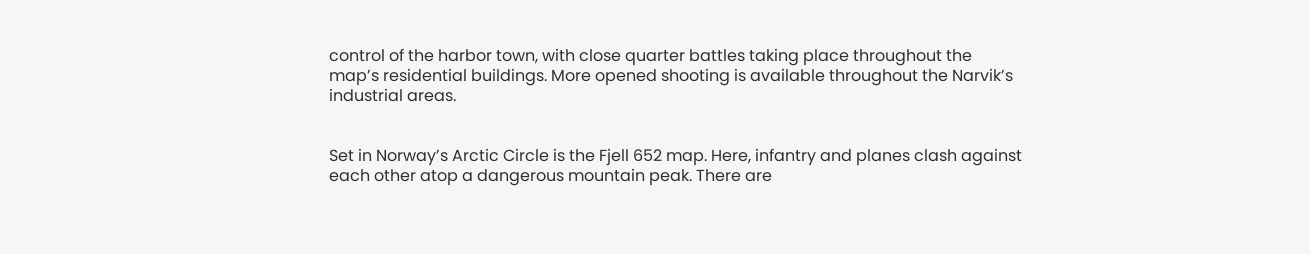control of the harbor town, with close quarter battles taking place throughout the map’s residential buildings. More opened shooting is available throughout the Narvik’s industrial areas.


Set in Norway’s Arctic Circle is the Fjell 652 map. Here, infantry and planes clash against each other atop a dangerous mountain peak. There are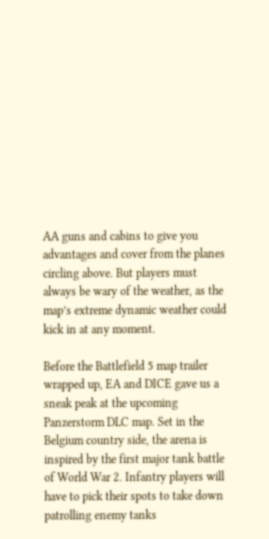AA guns and cabins to give you advantages and cover from the planes circling above. But players must always be wary of the weather, as the map’s extreme dynamic weather could kick in at any moment.

Before the Battlefield 5 map trailer wrapped up, EA and DICE gave us a sneak peak at the upcoming Panzerstorm DLC map. Set in the Belgium country side, the arena is inspired by the first major tank battle of World War 2. Infantry players will have to pick their spots to take down patrolling enemy tanks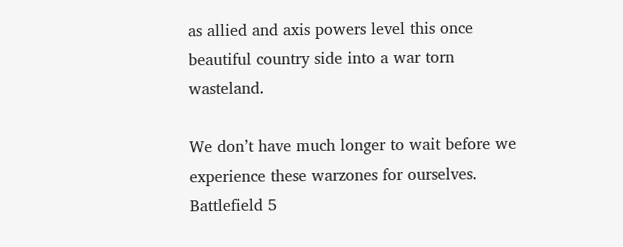as allied and axis powers level this once beautiful country side into a war torn wasteland.

We don’t have much longer to wait before we experience these warzones for ourselves. Battlefield 5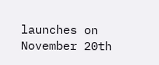launches on November 20th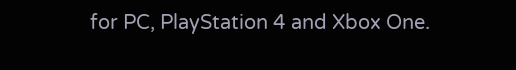for PC, PlayStation 4 and Xbox One.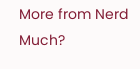More from Nerd Much?